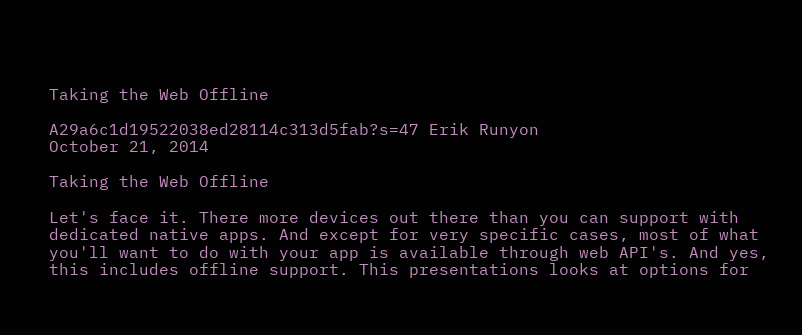Taking the Web Offline

A29a6c1d19522038ed28114c313d5fab?s=47 Erik Runyon
October 21, 2014

Taking the Web Offline

Let's face it. There more devices out there than you can support with dedicated native apps. And except for very specific cases, most of what you'll want to do with your app is available through web API's. And yes, this includes offline support. This presentations looks at options for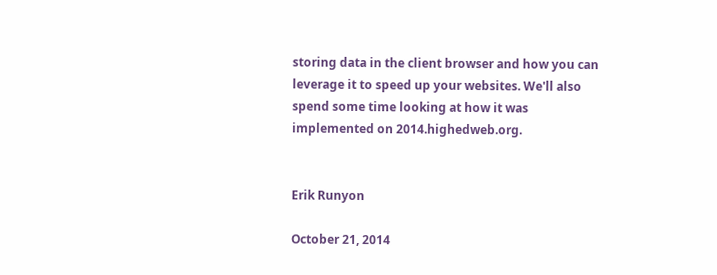storing data in the client browser and how you can leverage it to speed up your websites. We'll also spend some time looking at how it was implemented on 2014.highedweb.org.


Erik Runyon

October 21, 2014